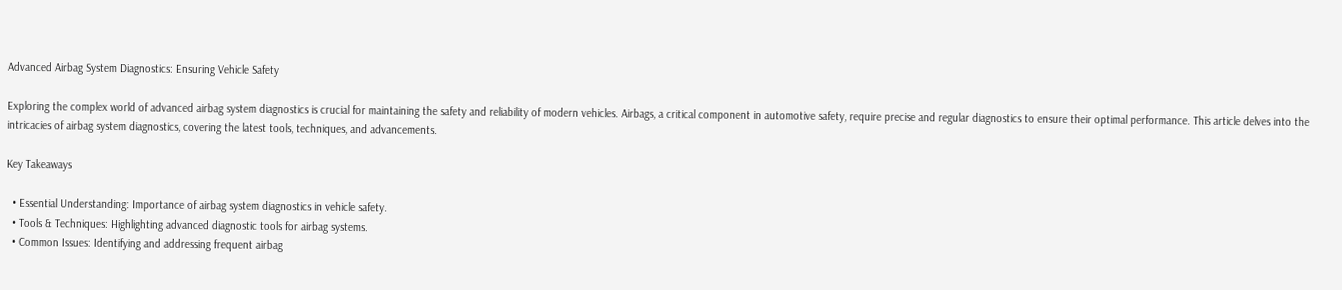Advanced Airbag System Diagnostics: Ensuring Vehicle Safety

Exploring the complex world of advanced airbag system diagnostics is crucial for maintaining the safety and reliability of modern vehicles. Airbags, a critical component in automotive safety, require precise and regular diagnostics to ensure their optimal performance. This article delves into the intricacies of airbag system diagnostics, covering the latest tools, techniques, and advancements.

Key Takeaways

  • Essential Understanding: Importance of airbag system diagnostics in vehicle safety.
  • Tools & Techniques: Highlighting advanced diagnostic tools for airbag systems.
  • Common Issues: Identifying and addressing frequent airbag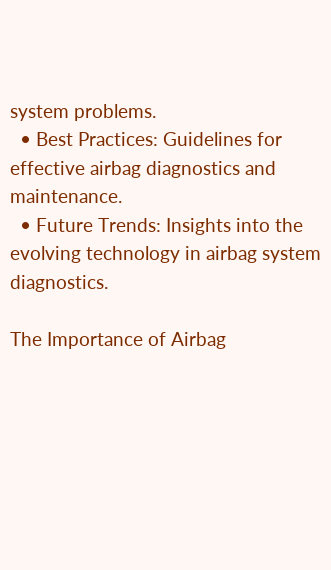system problems.
  • Best Practices: Guidelines for effective airbag diagnostics and maintenance.
  • Future Trends: Insights into the evolving technology in airbag system diagnostics.

The Importance of Airbag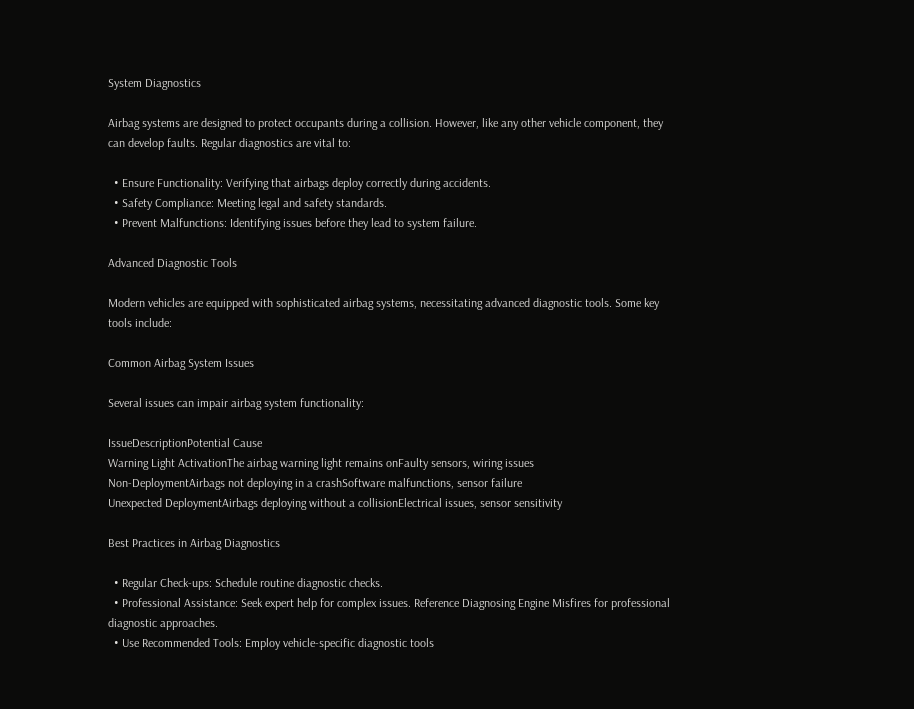System Diagnostics

Airbag systems are designed to protect occupants during a collision. However, like any other vehicle component, they can develop faults. Regular diagnostics are vital to:

  • Ensure Functionality: Verifying that airbags deploy correctly during accidents.
  • Safety Compliance: Meeting legal and safety standards.
  • Prevent Malfunctions: Identifying issues before they lead to system failure.

Advanced Diagnostic Tools

Modern vehicles are equipped with sophisticated airbag systems, necessitating advanced diagnostic tools. Some key tools include:

Common Airbag System Issues

Several issues can impair airbag system functionality:

IssueDescriptionPotential Cause
Warning Light ActivationThe airbag warning light remains onFaulty sensors, wiring issues
Non-DeploymentAirbags not deploying in a crashSoftware malfunctions, sensor failure
Unexpected DeploymentAirbags deploying without a collisionElectrical issues, sensor sensitivity

Best Practices in Airbag Diagnostics

  • Regular Check-ups: Schedule routine diagnostic checks.
  • Professional Assistance: Seek expert help for complex issues. Reference Diagnosing Engine Misfires for professional diagnostic approaches.
  • Use Recommended Tools: Employ vehicle-specific diagnostic tools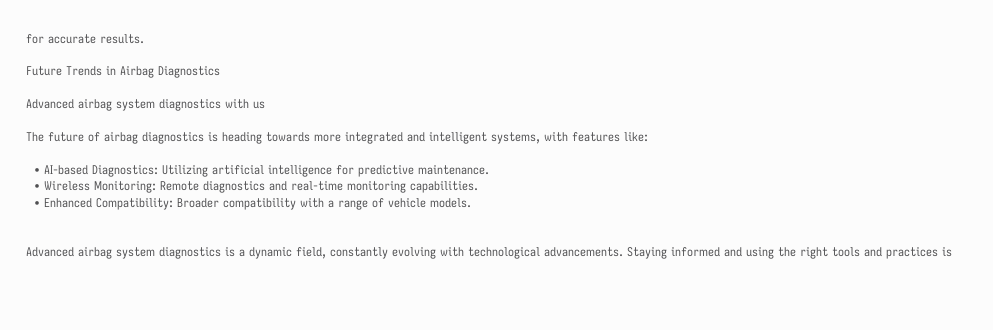for accurate results.

Future Trends in Airbag Diagnostics

Advanced airbag system diagnostics with us

The future of airbag diagnostics is heading towards more integrated and intelligent systems, with features like:

  • AI-based Diagnostics: Utilizing artificial intelligence for predictive maintenance.
  • Wireless Monitoring: Remote diagnostics and real-time monitoring capabilities.
  • Enhanced Compatibility: Broader compatibility with a range of vehicle models.


Advanced airbag system diagnostics is a dynamic field, constantly evolving with technological advancements. Staying informed and using the right tools and practices is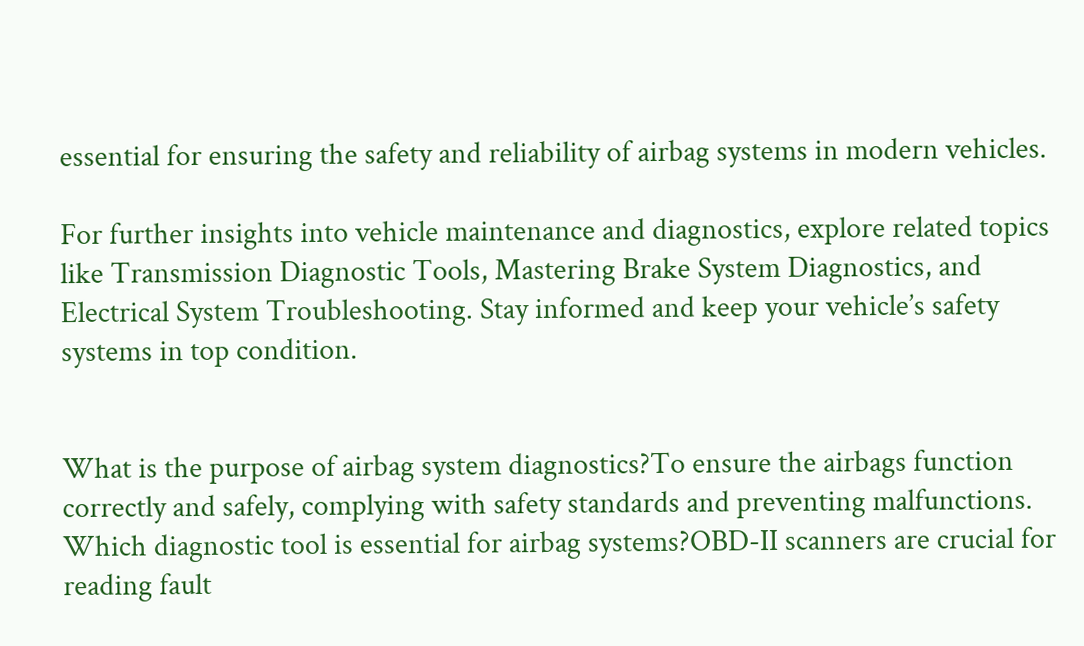essential for ensuring the safety and reliability of airbag systems in modern vehicles.

For further insights into vehicle maintenance and diagnostics, explore related topics like Transmission Diagnostic Tools, Mastering Brake System Diagnostics, and Electrical System Troubleshooting. Stay informed and keep your vehicle’s safety systems in top condition.


What is the purpose of airbag system diagnostics?To ensure the airbags function correctly and safely, complying with safety standards and preventing malfunctions.
Which diagnostic tool is essential for airbag systems?OBD-II scanners are crucial for reading fault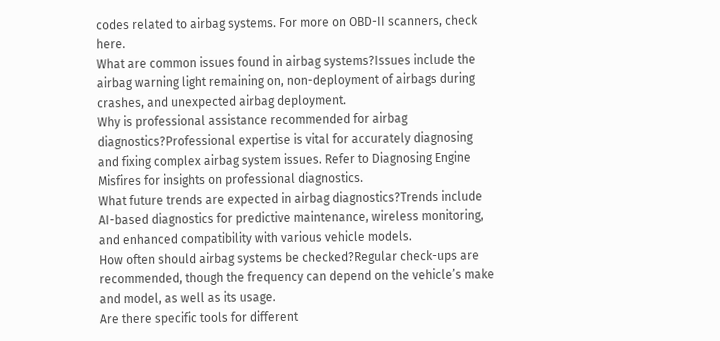codes related to airbag systems. For more on OBD-II scanners, check here.
What are common issues found in airbag systems?Issues include the airbag warning light remaining on, non-deployment of airbags during crashes, and unexpected airbag deployment.
Why is professional assistance recommended for airbag diagnostics?Professional expertise is vital for accurately diagnosing and fixing complex airbag system issues. Refer to Diagnosing Engine Misfires for insights on professional diagnostics.
What future trends are expected in airbag diagnostics?Trends include AI-based diagnostics for predictive maintenance, wireless monitoring, and enhanced compatibility with various vehicle models.
How often should airbag systems be checked?Regular check-ups are recommended, though the frequency can depend on the vehicle’s make and model, as well as its usage.
Are there specific tools for different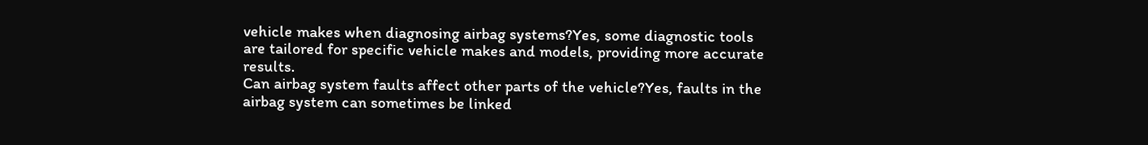vehicle makes when diagnosing airbag systems?Yes, some diagnostic tools are tailored for specific vehicle makes and models, providing more accurate results.
Can airbag system faults affect other parts of the vehicle?Yes, faults in the airbag system can sometimes be linked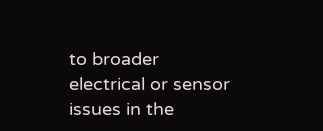to broader electrical or sensor issues in the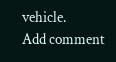vehicle.
Add comment